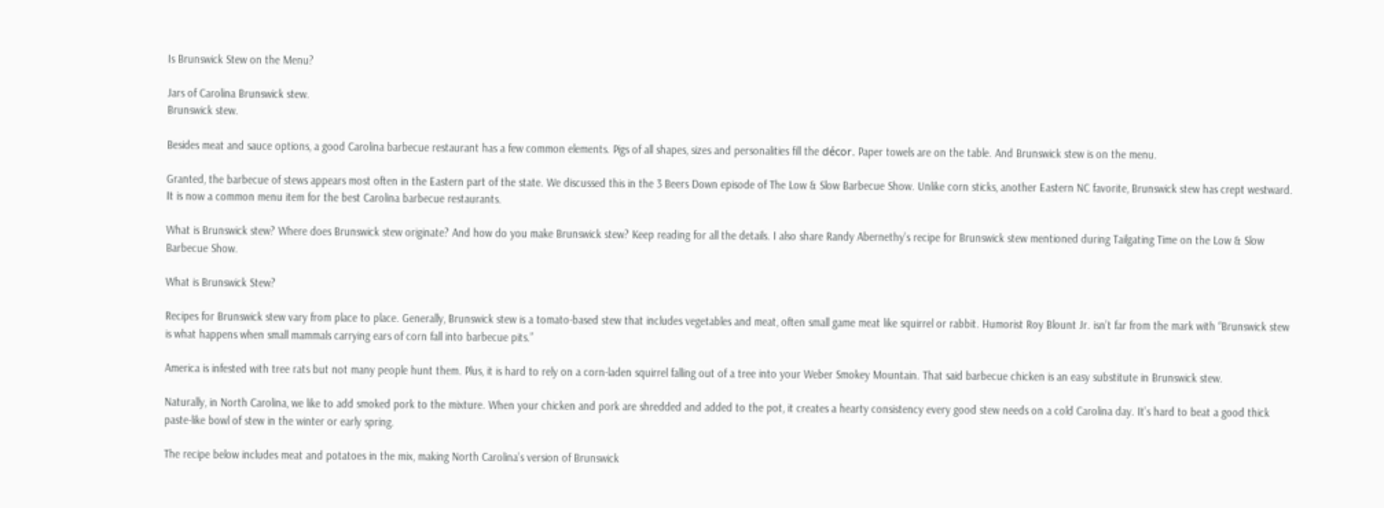Is Brunswick Stew on the Menu?

Jars of Carolina Brunswick stew.
Brunswick stew.

Besides meat and sauce options, a good Carolina barbecue restaurant has a few common elements. Pigs of all shapes, sizes and personalities fill the décor. Paper towels are on the table. And Brunswick stew is on the menu.

Granted, the barbecue of stews appears most often in the Eastern part of the state. We discussed this in the 3 Beers Down episode of The Low & Slow Barbecue Show. Unlike corn sticks, another Eastern NC favorite, Brunswick stew has crept westward. It is now a common menu item for the best Carolina barbecue restaurants.

What is Brunswick stew? Where does Brunswick stew originate? And how do you make Brunswick stew? Keep reading for all the details. I also share Randy Abernethy’s recipe for Brunswick stew mentioned during Tailgating Time on the Low & Slow Barbecue Show.

What is Brunswick Stew?

Recipes for Brunswick stew vary from place to place. Generally, Brunswick stew is a tomato-based stew that includes vegetables and meat, often small game meat like squirrel or rabbit. Humorist Roy Blount Jr. isn’t far from the mark with “Brunswick stew is what happens when small mammals carrying ears of corn fall into barbecue pits.”

America is infested with tree rats but not many people hunt them. Plus, it is hard to rely on a corn-laden squirrel falling out of a tree into your Weber Smokey Mountain. That said barbecue chicken is an easy substitute in Brunswick stew.

Naturally, in North Carolina, we like to add smoked pork to the mixture. When your chicken and pork are shredded and added to the pot, it creates a hearty consistency every good stew needs on a cold Carolina day. It’s hard to beat a good thick paste-like bowl of stew in the winter or early spring.

The recipe below includes meat and potatoes in the mix, making North Carolina’s version of Brunswick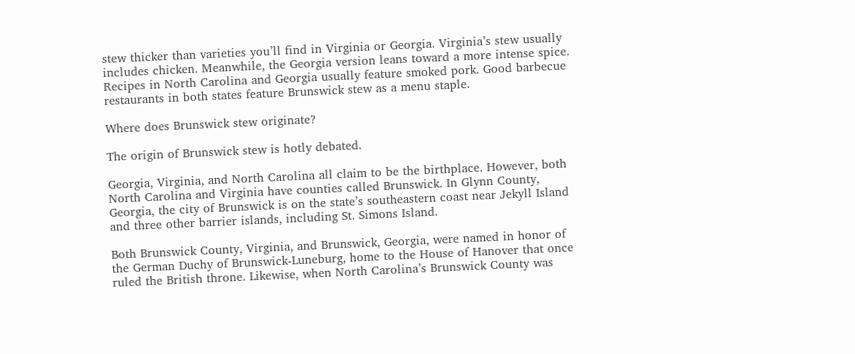stew thicker than varieties you’ll find in Virginia or Georgia. Virginia’s stew usually includes chicken. Meanwhile, the Georgia version leans toward a more intense spice. Recipes in North Carolina and Georgia usually feature smoked pork. Good barbecue restaurants in both states feature Brunswick stew as a menu staple.

Where does Brunswick stew originate?

The origin of Brunswick stew is hotly debated.

Georgia, Virginia, and North Carolina all claim to be the birthplace. However, both North Carolina and Virginia have counties called Brunswick. In Glynn County, Georgia, the city of Brunswick is on the state’s southeastern coast near Jekyll Island and three other barrier islands, including St. Simons Island.

Both Brunswick County, Virginia, and Brunswick, Georgia, were named in honor of the German Duchy of Brunswick-Luneburg, home to the House of Hanover that once ruled the British throne. Likewise, when North Carolina’s Brunswick County was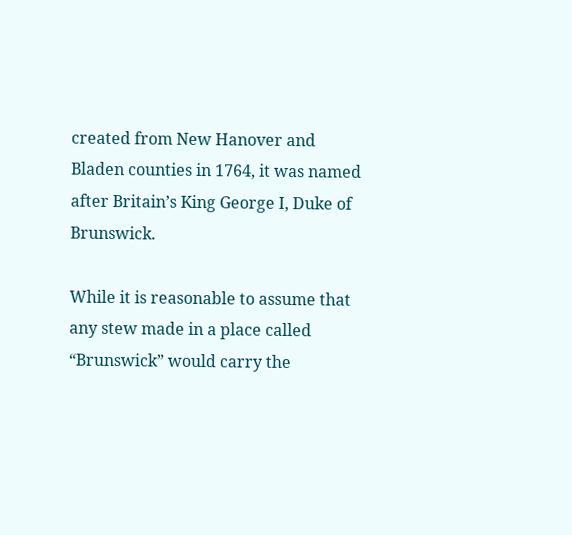created from New Hanover and Bladen counties in 1764, it was named after Britain’s King George I, Duke of Brunswick.

While it is reasonable to assume that any stew made in a place called “Brunswick” would carry the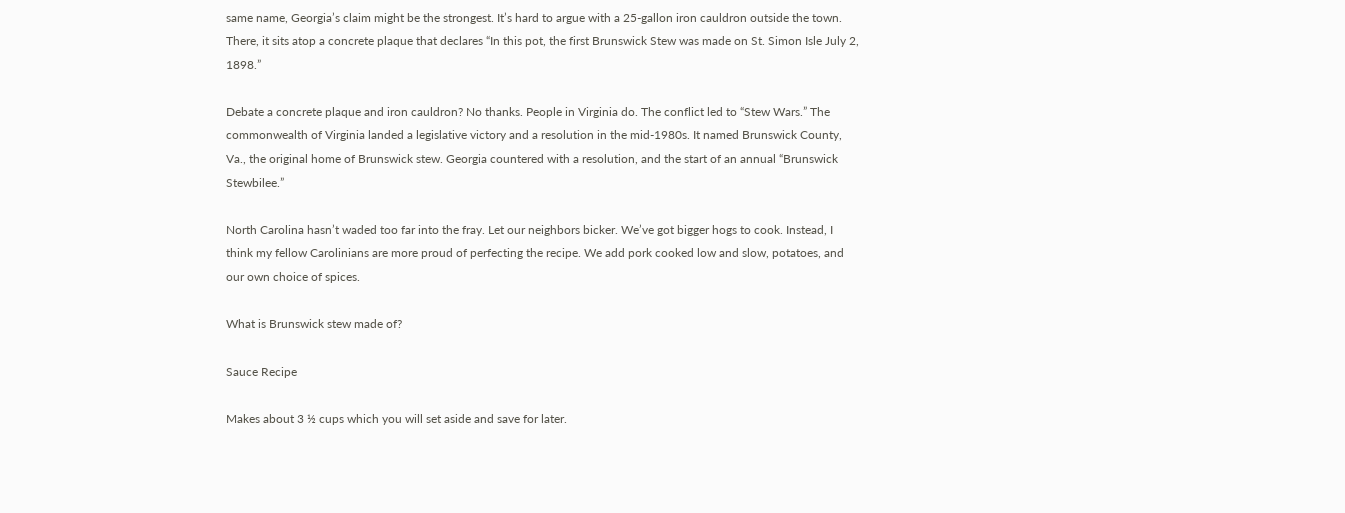same name, Georgia’s claim might be the strongest. It’s hard to argue with a 25-gallon iron cauldron outside the town. There, it sits atop a concrete plaque that declares “In this pot, the first Brunswick Stew was made on St. Simon Isle July 2, 1898.”

Debate a concrete plaque and iron cauldron? No thanks. People in Virginia do. The conflict led to “Stew Wars.” The commonwealth of Virginia landed a legislative victory and a resolution in the mid-1980s. It named Brunswick County, Va., the original home of Brunswick stew. Georgia countered with a resolution, and the start of an annual “Brunswick Stewbilee.”

North Carolina hasn’t waded too far into the fray. Let our neighbors bicker. We’ve got bigger hogs to cook. Instead, I think my fellow Carolinians are more proud of perfecting the recipe. We add pork cooked low and slow, potatoes, and our own choice of spices.

What is Brunswick stew made of?

Sauce Recipe

Makes about 3 ½ cups which you will set aside and save for later.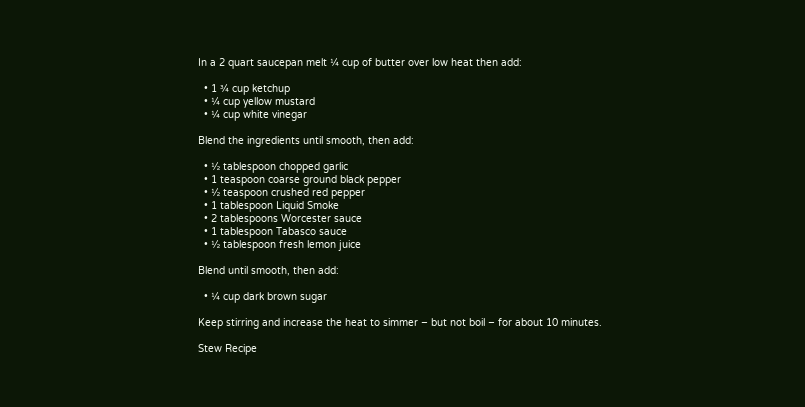In a 2 quart saucepan melt ¼ cup of butter over low heat then add:

  • 1 ¾ cup ketchup
  • ¼ cup yellow mustard
  • ¼ cup white vinegar

Blend the ingredients until smooth, then add:

  • ½ tablespoon chopped garlic
  • 1 teaspoon coarse ground black pepper
  • ½ teaspoon crushed red pepper
  • 1 tablespoon Liquid Smoke
  • 2 tablespoons Worcester sauce
  • 1 tablespoon Tabasco sauce
  • ½ tablespoon fresh lemon juice

Blend until smooth, then add:

  • ¼ cup dark brown sugar

Keep stirring and increase the heat to simmer – but not boil – for about 10 minutes.

Stew Recipe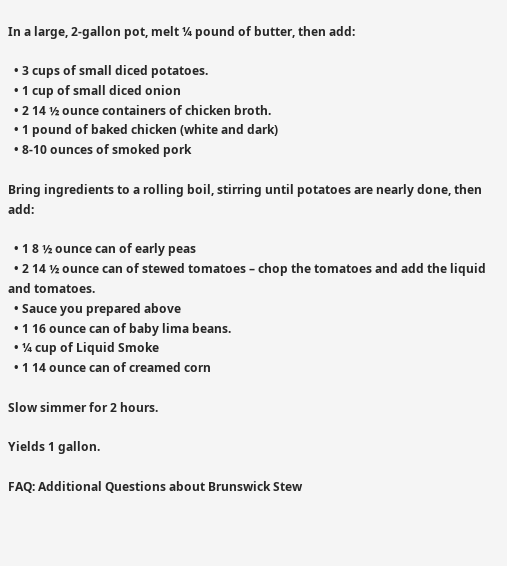In a large, 2-gallon pot, melt ¼ pound of butter, then add:

  • 3 cups of small diced potatoes.
  • 1 cup of small diced onion
  • 2 14 ½ ounce containers of chicken broth.
  • 1 pound of baked chicken (white and dark)
  • 8-10 ounces of smoked pork

Bring ingredients to a rolling boil, stirring until potatoes are nearly done, then add:

  • 1 8 ½ ounce can of early peas
  • 2 14 ½ ounce can of stewed tomatoes – chop the tomatoes and add the liquid and tomatoes.
  • Sauce you prepared above
  • 1 16 ounce can of baby lima beans.
  • ¼ cup of Liquid Smoke
  • 1 14 ounce can of creamed corn

Slow simmer for 2 hours.

Yields 1 gallon.

FAQ: Additional Questions about Brunswick Stew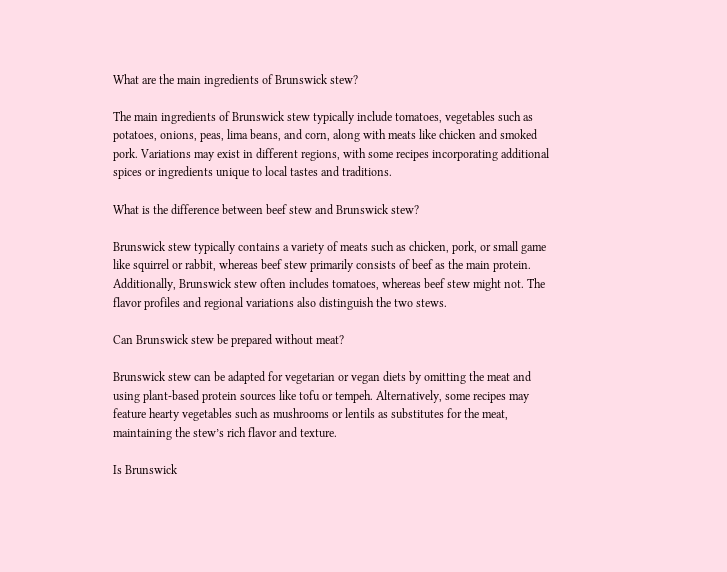What are the main ingredients of Brunswick stew?

The main ingredients of Brunswick stew typically include tomatoes, vegetables such as potatoes, onions, peas, lima beans, and corn, along with meats like chicken and smoked pork. Variations may exist in different regions, with some recipes incorporating additional spices or ingredients unique to local tastes and traditions.

What is the difference between beef stew and Brunswick stew?

Brunswick stew typically contains a variety of meats such as chicken, pork, or small game like squirrel or rabbit, whereas beef stew primarily consists of beef as the main protein. Additionally, Brunswick stew often includes tomatoes, whereas beef stew might not. The flavor profiles and regional variations also distinguish the two stews.

Can Brunswick stew be prepared without meat?

Brunswick stew can be adapted for vegetarian or vegan diets by omitting the meat and using plant-based protein sources like tofu or tempeh. Alternatively, some recipes may feature hearty vegetables such as mushrooms or lentils as substitutes for the meat, maintaining the stew’s rich flavor and texture.

Is Brunswick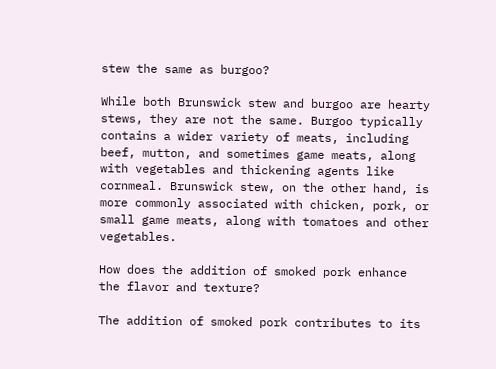stew the same as burgoo?

While both Brunswick stew and burgoo are hearty stews, they are not the same. Burgoo typically contains a wider variety of meats, including beef, mutton, and sometimes game meats, along with vegetables and thickening agents like cornmeal. Brunswick stew, on the other hand, is more commonly associated with chicken, pork, or small game meats, along with tomatoes and other vegetables.

How does the addition of smoked pork enhance the flavor and texture?

The addition of smoked pork contributes to its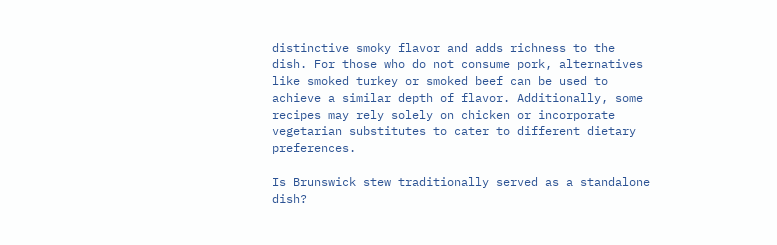distinctive smoky flavor and adds richness to the dish. For those who do not consume pork, alternatives like smoked turkey or smoked beef can be used to achieve a similar depth of flavor. Additionally, some recipes may rely solely on chicken or incorporate vegetarian substitutes to cater to different dietary preferences.

Is Brunswick stew traditionally served as a standalone dish?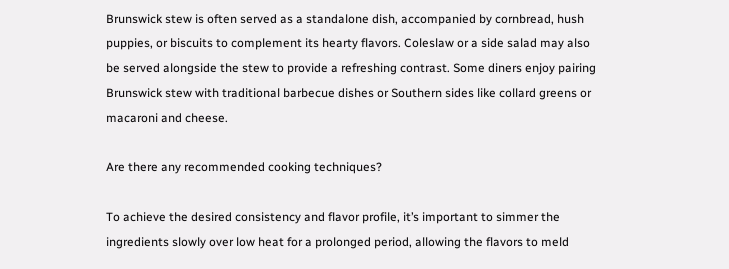Brunswick stew is often served as a standalone dish, accompanied by cornbread, hush puppies, or biscuits to complement its hearty flavors. Coleslaw or a side salad may also be served alongside the stew to provide a refreshing contrast. Some diners enjoy pairing Brunswick stew with traditional barbecue dishes or Southern sides like collard greens or macaroni and cheese.

Are there any recommended cooking techniques?

To achieve the desired consistency and flavor profile, it’s important to simmer the ingredients slowly over low heat for a prolonged period, allowing the flavors to meld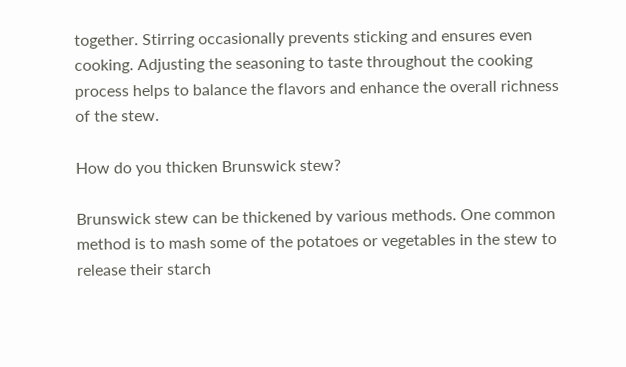together. Stirring occasionally prevents sticking and ensures even cooking. Adjusting the seasoning to taste throughout the cooking process helps to balance the flavors and enhance the overall richness of the stew.

How do you thicken Brunswick stew?

Brunswick stew can be thickened by various methods. One common method is to mash some of the potatoes or vegetables in the stew to release their starch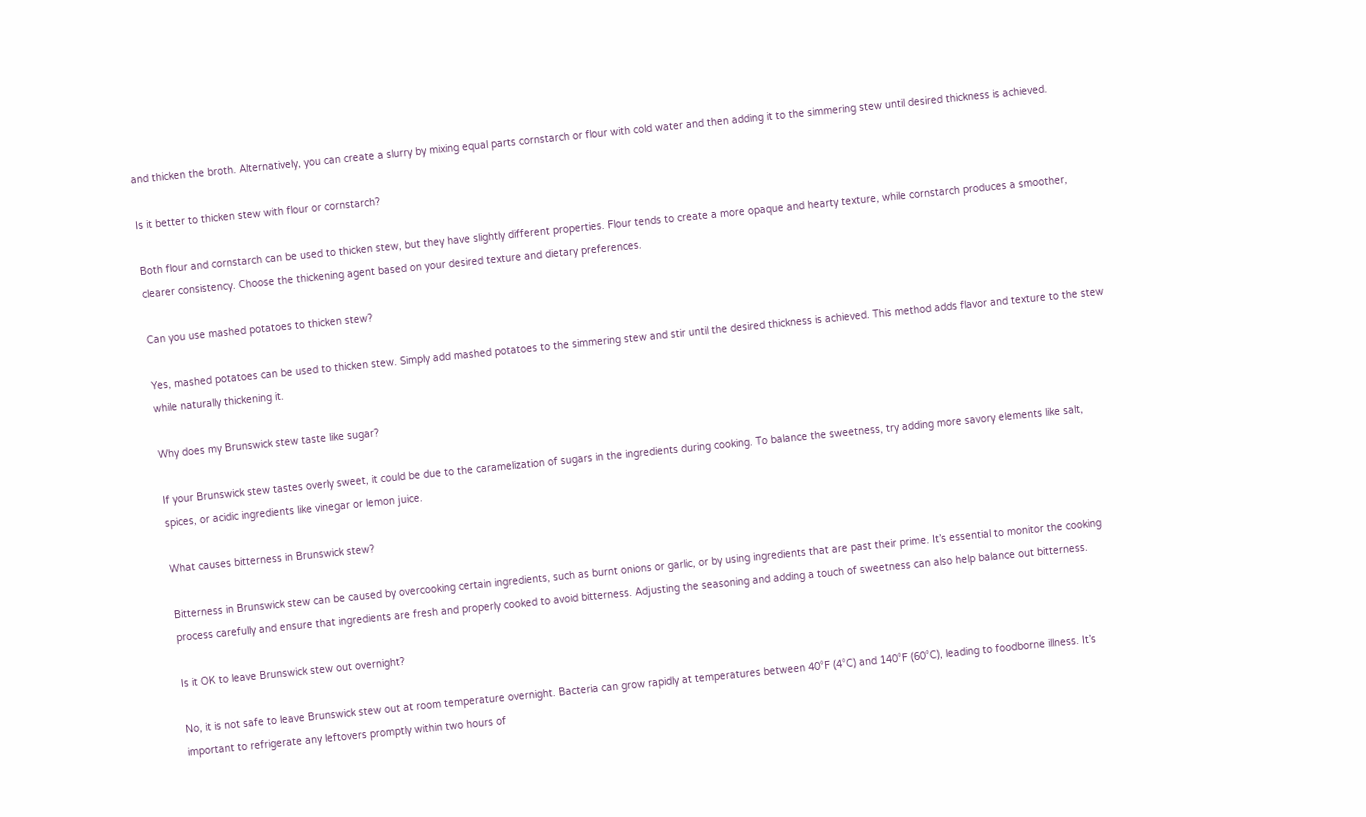and thicken the broth. Alternatively, you can create a slurry by mixing equal parts cornstarch or flour with cold water and then adding it to the simmering stew until desired thickness is achieved.

Is it better to thicken stew with flour or cornstarch?

Both flour and cornstarch can be used to thicken stew, but they have slightly different properties. Flour tends to create a more opaque and hearty texture, while cornstarch produces a smoother, clearer consistency. Choose the thickening agent based on your desired texture and dietary preferences.

Can you use mashed potatoes to thicken stew?

Yes, mashed potatoes can be used to thicken stew. Simply add mashed potatoes to the simmering stew and stir until the desired thickness is achieved. This method adds flavor and texture to the stew while naturally thickening it.

Why does my Brunswick stew taste like sugar?

If your Brunswick stew tastes overly sweet, it could be due to the caramelization of sugars in the ingredients during cooking. To balance the sweetness, try adding more savory elements like salt, spices, or acidic ingredients like vinegar or lemon juice.

What causes bitterness in Brunswick stew?

Bitterness in Brunswick stew can be caused by overcooking certain ingredients, such as burnt onions or garlic, or by using ingredients that are past their prime. It’s essential to monitor the cooking process carefully and ensure that ingredients are fresh and properly cooked to avoid bitterness. Adjusting the seasoning and adding a touch of sweetness can also help balance out bitterness.

Is it OK to leave Brunswick stew out overnight?

No, it is not safe to leave Brunswick stew out at room temperature overnight. Bacteria can grow rapidly at temperatures between 40°F (4°C) and 140°F (60°C), leading to foodborne illness. It’s important to refrigerate any leftovers promptly within two hours of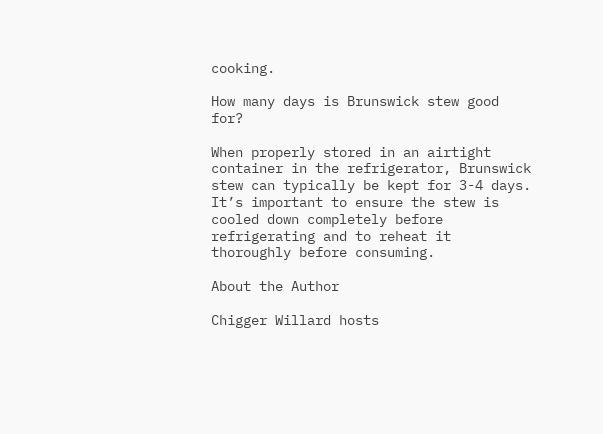cooking.

How many days is Brunswick stew good for?

When properly stored in an airtight container in the refrigerator, Brunswick stew can typically be kept for 3-4 days. It’s important to ensure the stew is cooled down completely before refrigerating and to reheat it thoroughly before consuming.

About the Author

Chigger Willard hosts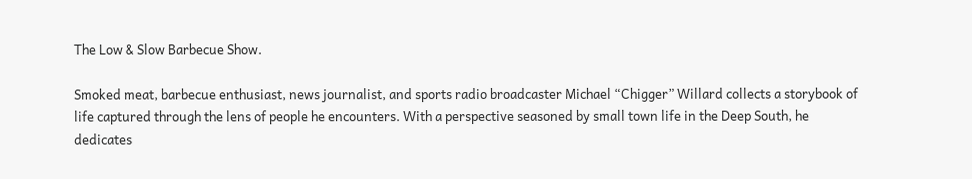The Low & Slow Barbecue Show.

Smoked meat, barbecue enthusiast, news journalist, and sports radio broadcaster Michael “Chigger” Willard collects a storybook of life captured through the lens of people he encounters. With a perspective seasoned by small town life in the Deep South, he dedicates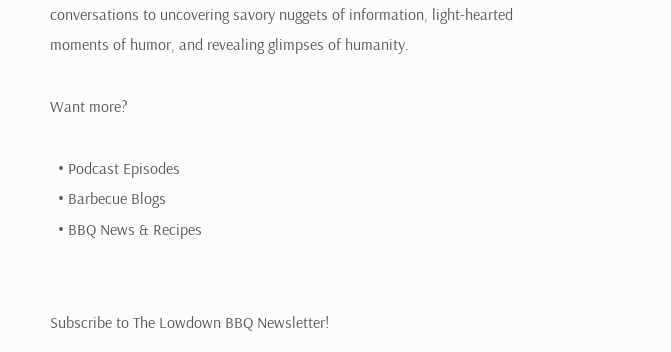conversations to uncovering savory nuggets of information, light-hearted moments of humor, and revealing glimpses of humanity.

Want more?

  • Podcast Episodes
  • Barbecue Blogs
  • BBQ News & Recipes


Subscribe to The Lowdown BBQ Newsletter!